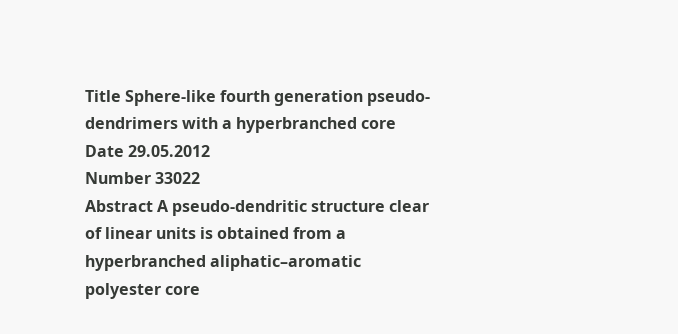Title Sphere-like fourth generation pseudo-dendrimers with a hyperbranched core
Date 29.05.2012
Number 33022
Abstract A pseudo-dendritic structure clear of linear units is obtained from a hyperbranched aliphatic–aromatic polyester core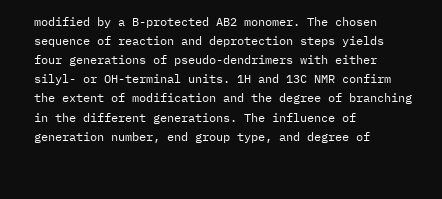modified by a B-protected AB2 monomer. The chosen sequence of reaction and deprotection steps yields four generations of pseudo-dendrimers with either silyl- or OH-terminal units. 1H and 13C NMR confirm the extent of modification and the degree of branching in the different generations. The influence of generation number, end group type, and degree of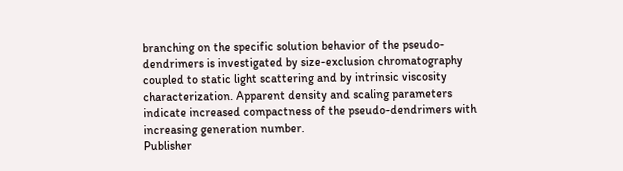branching on the specific solution behavior of the pseudo-dendrimers is investigated by size-exclusion chromatography coupled to static light scattering and by intrinsic viscosity characterization. Apparent density and scaling parameters indicate increased compactness of the pseudo-dendrimers with increasing generation number.
Publisher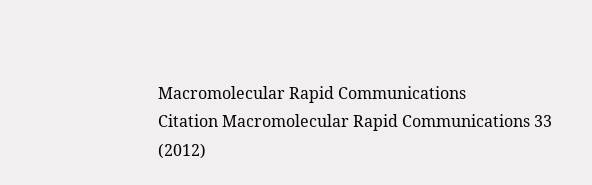Macromolecular Rapid Communications
Citation Macromolecular Rapid Communications 33 (2012)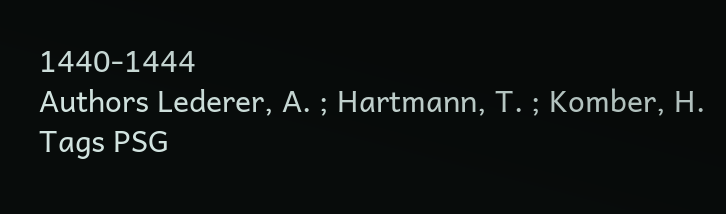1440-1444
Authors Lederer, A. ; Hartmann, T. ; Komber, H.
Tags PSG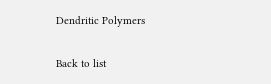Dendritic Polymers

Back to list